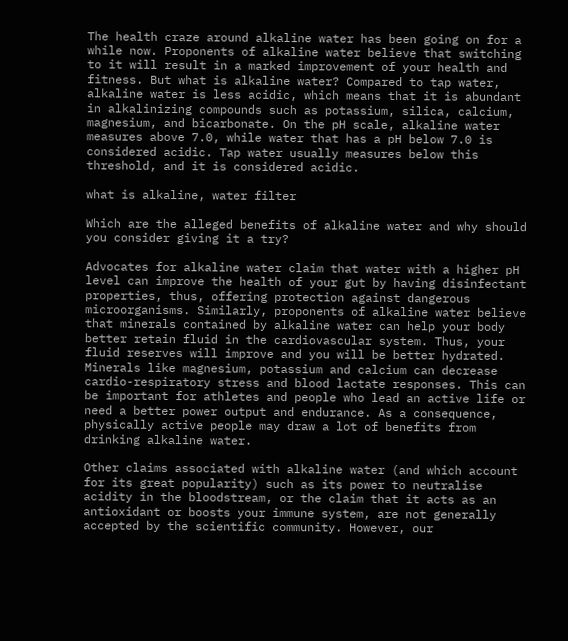The health craze around alkaline water has been going on for a while now. Proponents of alkaline water believe that switching to it will result in a marked improvement of your health and fitness. But what is alkaline water? Compared to tap water, alkaline water is less acidic, which means that it is abundant in alkalinizing compounds such as potassium, silica, calcium, magnesium, and bicarbonate. On the pH scale, alkaline water measures above 7.0, while water that has a pH below 7.0 is considered acidic. Tap water usually measures below this threshold, and it is considered acidic.

what is alkaline, water filter

Which are the alleged benefits of alkaline water and why should you consider giving it a try?

Advocates for alkaline water claim that water with a higher pH level can improve the health of your gut by having disinfectant properties, thus, offering protection against dangerous microorganisms. Similarly, proponents of alkaline water believe that minerals contained by alkaline water can help your body better retain fluid in the cardiovascular system. Thus, your fluid reserves will improve and you will be better hydrated. Minerals like magnesium, potassium and calcium can decrease cardio-respiratory stress and blood lactate responses. This can be important for athletes and people who lead an active life or need a better power output and endurance. As a consequence, physically active people may draw a lot of benefits from drinking alkaline water.

Other claims associated with alkaline water (and which account for its great popularity) such as its power to neutralise acidity in the bloodstream, or the claim that it acts as an antioxidant or boosts your immune system, are not generally accepted by the scientific community. However, our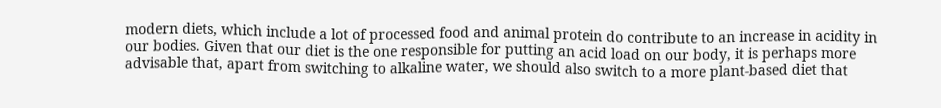modern diets, which include a lot of processed food and animal protein do contribute to an increase in acidity in our bodies. Given that our diet is the one responsible for putting an acid load on our body, it is perhaps more advisable that, apart from switching to alkaline water, we should also switch to a more plant-based diet that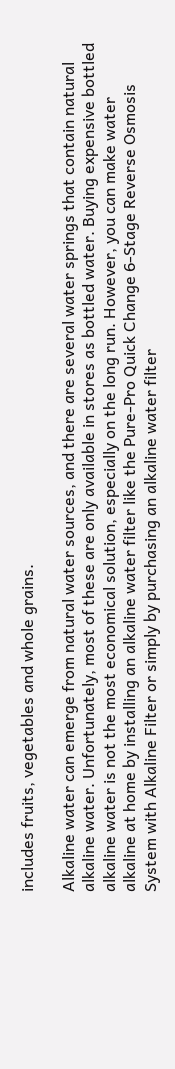includes fruits, vegetables and whole grains.

Alkaline water can emerge from natural water sources, and there are several water springs that contain natural alkaline water. Unfortunately, most of these are only available in stores as bottled water. Buying expensive bottled alkaline water is not the most economical solution, especially on the long run. However, you can make water alkaline at home by installing an alkaline water filter like the Pure-Pro Quick Change 6-Stage Reverse Osmosis System with Alkaline Filter or simply by purchasing an alkaline water filter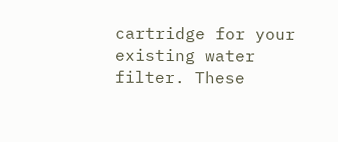cartridge for your existing water filter. These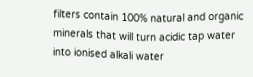filters contain 100% natural and organic minerals that will turn acidic tap water into ionised alkali water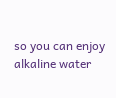so you can enjoy alkaline water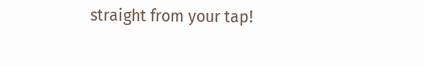straight from your tap!